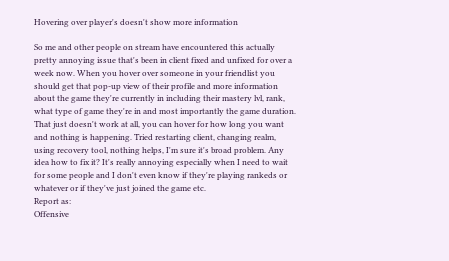Hovering over player's doesn't show more information

So me and other people on stream have encountered this actually pretty annoying issue that's been in client fixed and unfixed for over a week now. When you hover over someone in your friendlist you should get that pop-up view of their profile and more information about the game they're currently in including their mastery lvl, rank, what type of game they're in and most importantly the game duration. That just doesn't work at all, you can hover for how long you want and nothing is happening. Tried restarting client, changing realm, using recovery tool, nothing helps, I'm sure it's broad problem. Any idea how to fix it? It's really annoying especially when I need to wait for some people and I don't even know if they're playing rankeds or whatever or if they've just joined the game etc.
Report as:
Offensive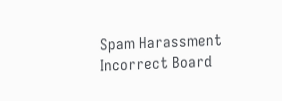Spam Harassment Incorrect Board